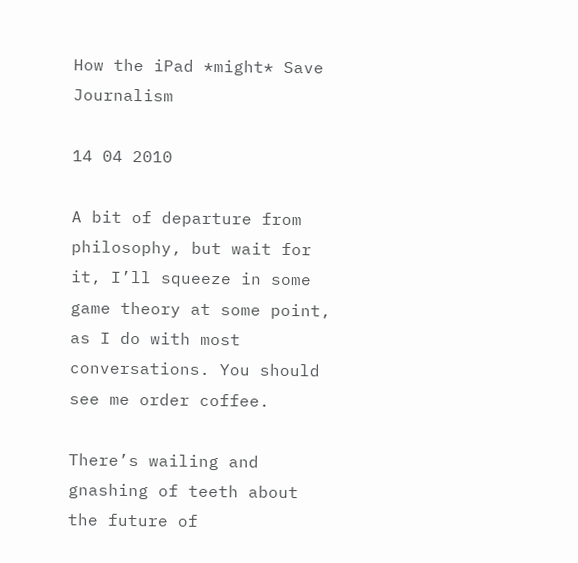How the iPad *might* Save Journalism

14 04 2010

A bit of departure from philosophy, but wait for it, I’ll squeeze in some game theory at some point, as I do with most conversations. You should see me order coffee.

There’s wailing and gnashing of teeth about the future of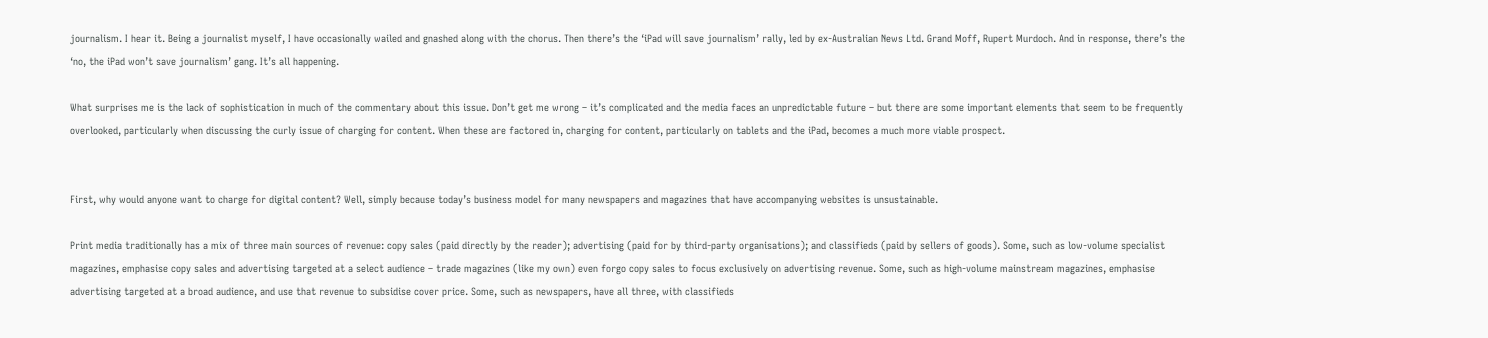journalism. I hear it. Being a journalist myself, I have occasionally wailed and gnashed along with the chorus. Then there’s the ‘iPad will save journalism’ rally, led by ex-Australian News Ltd. Grand Moff, Rupert Murdoch. And in response, there’s the ‘no, the iPad won’t save journalism’ gang. It’s all happening.

What surprises me is the lack of sophistication in much of the commentary about this issue. Don’t get me wrong – it’s complicated and the media faces an unpredictable future – but there are some important elements that seem to be frequently overlooked, particularly when discussing the curly issue of charging for content. When these are factored in, charging for content, particularly on tablets and the iPad, becomes a much more viable prospect.


First, why would anyone want to charge for digital content? Well, simply because today’s business model for many newspapers and magazines that have accompanying websites is unsustainable.

Print media traditionally has a mix of three main sources of revenue: copy sales (paid directly by the reader); advertising (paid for by third-party organisations); and classifieds (paid by sellers of goods). Some, such as low-volume specialist magazines, emphasise copy sales and advertising targeted at a select audience – trade magazines (like my own) even forgo copy sales to focus exclusively on advertising revenue. Some, such as high-volume mainstream magazines, emphasise advertising targeted at a broad audience, and use that revenue to subsidise cover price. Some, such as newspapers, have all three, with classifieds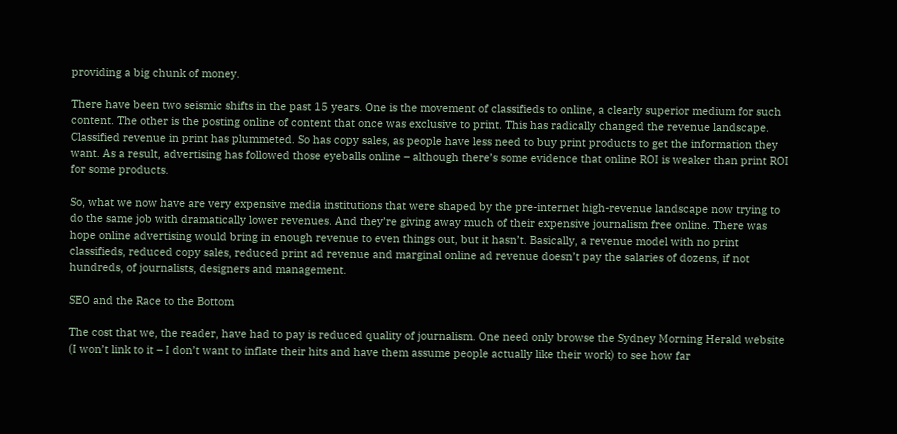providing a big chunk of money.

There have been two seismic shifts in the past 15 years. One is the movement of classifieds to online, a clearly superior medium for such content. The other is the posting online of content that once was exclusive to print. This has radically changed the revenue landscape. Classified revenue in print has plummeted. So has copy sales, as people have less need to buy print products to get the information they want. As a result, advertising has followed those eyeballs online – although there’s some evidence that online ROI is weaker than print ROI for some products.

So, what we now have are very expensive media institutions that were shaped by the pre-internet high-revenue landscape now trying to do the same job with dramatically lower revenues. And they’re giving away much of their expensive journalism free online. There was hope online advertising would bring in enough revenue to even things out, but it hasn’t. Basically, a revenue model with no print classifieds, reduced copy sales, reduced print ad revenue and marginal online ad revenue doesn’t pay the salaries of dozens, if not hundreds, of journalists, designers and management.

SEO and the Race to the Bottom

The cost that we, the reader, have had to pay is reduced quality of journalism. One need only browse the Sydney Morning Herald website (I won’t link to it – I don’t want to inflate their hits and have them assume people actually like their work) to see how far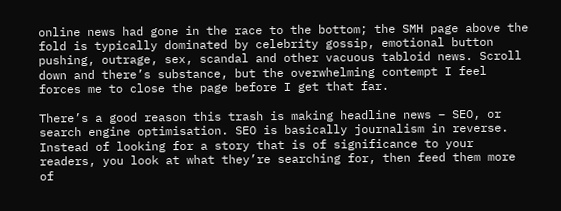online news had gone in the race to the bottom; the SMH page above the fold is typically dominated by celebrity gossip, emotional button pushing, outrage, sex, scandal and other vacuous tabloid news. Scroll down and there’s substance, but the overwhelming contempt I feel forces me to close the page before I get that far.

There’s a good reason this trash is making headline news – SEO, or search engine optimisation. SEO is basically journalism in reverse. Instead of looking for a story that is of significance to your readers, you look at what they’re searching for, then feed them more of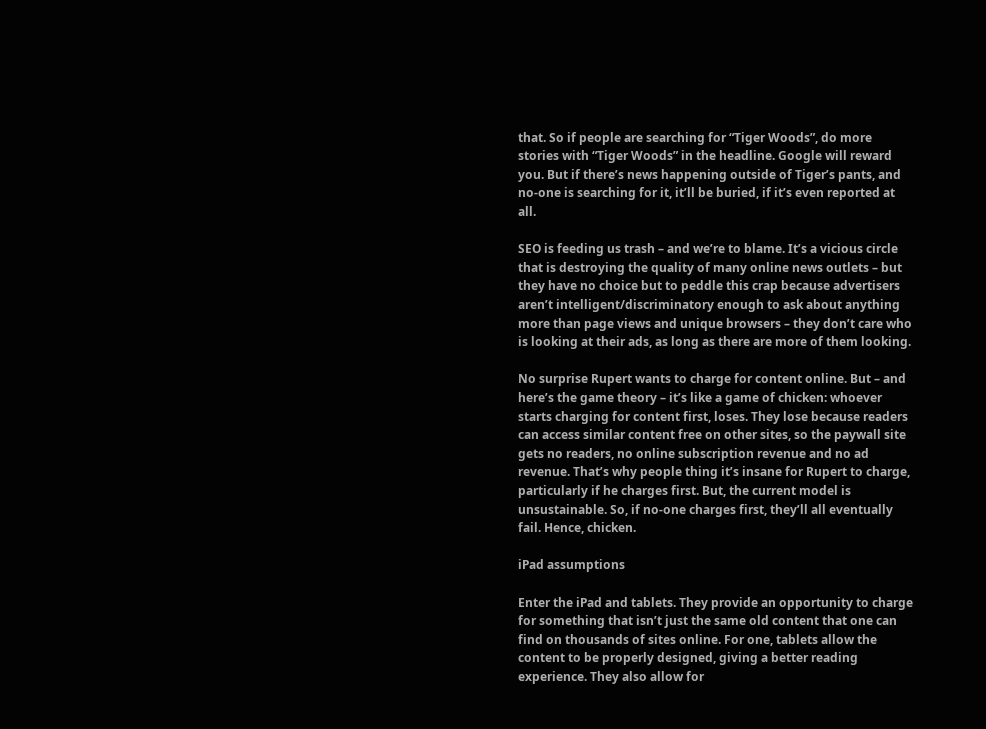that. So if people are searching for “Tiger Woods”, do more stories with “Tiger Woods” in the headline. Google will reward you. But if there’s news happening outside of Tiger’s pants, and no-one is searching for it, it’ll be buried, if it’s even reported at all.

SEO is feeding us trash – and we’re to blame. It’s a vicious circle that is destroying the quality of many online news outlets – but they have no choice but to peddle this crap because advertisers aren’t intelligent/discriminatory enough to ask about anything more than page views and unique browsers – they don’t care who is looking at their ads, as long as there are more of them looking.

No surprise Rupert wants to charge for content online. But – and here’s the game theory – it’s like a game of chicken: whoever starts charging for content first, loses. They lose because readers can access similar content free on other sites, so the paywall site gets no readers, no online subscription revenue and no ad revenue. That’s why people thing it’s insane for Rupert to charge, particularly if he charges first. But, the current model is unsustainable. So, if no-one charges first, they’ll all eventually fail. Hence, chicken.

iPad assumptions

Enter the iPad and tablets. They provide an opportunity to charge for something that isn’t just the same old content that one can find on thousands of sites online. For one, tablets allow the content to be properly designed, giving a better reading experience. They also allow for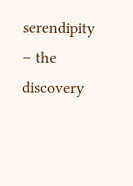serendipity – the discovery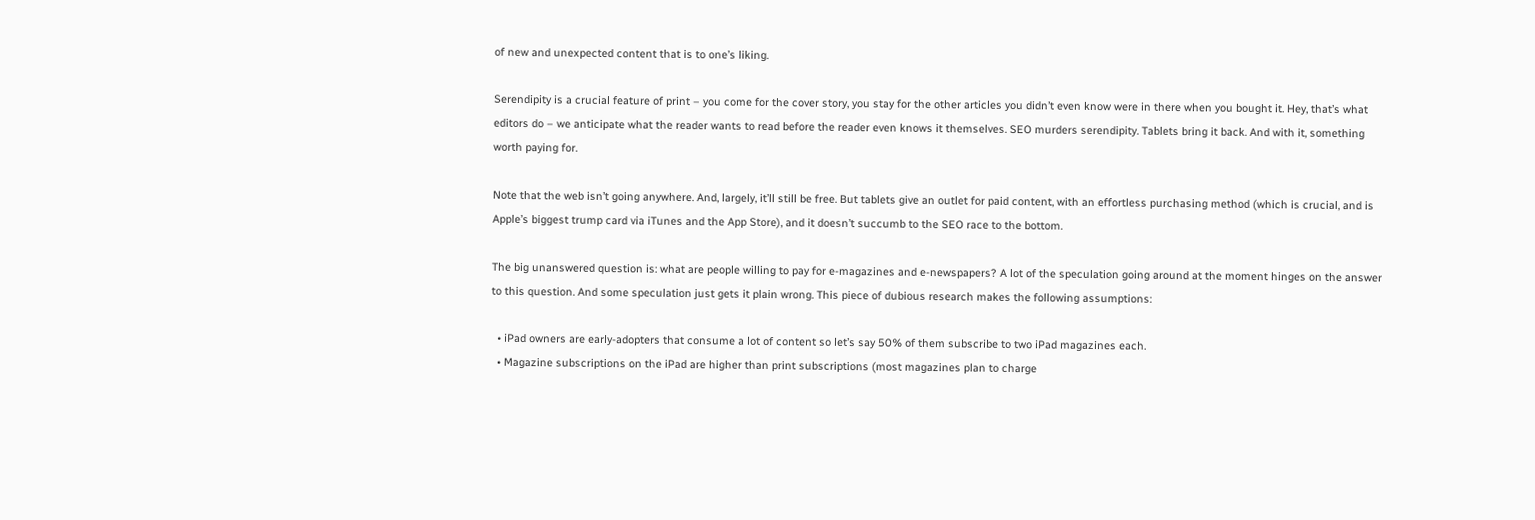of new and unexpected content that is to one’s liking.

Serendipity is a crucial feature of print – you come for the cover story, you stay for the other articles you didn’t even know were in there when you bought it. Hey, that’s what editors do – we anticipate what the reader wants to read before the reader even knows it themselves. SEO murders serendipity. Tablets bring it back. And with it, something worth paying for.

Note that the web isn’t going anywhere. And, largely, it’ll still be free. But tablets give an outlet for paid content, with an effortless purchasing method (which is crucial, and is Apple’s biggest trump card via iTunes and the App Store), and it doesn’t succumb to the SEO race to the bottom.

The big unanswered question is: what are people willing to pay for e-magazines and e-newspapers? A lot of the speculation going around at the moment hinges on the answer to this question. And some speculation just gets it plain wrong. This piece of dubious research makes the following assumptions:

  • iPad owners are early-adopters that consume a lot of content so let’s say 50% of them subscribe to two iPad magazines each.
  • Magazine subscriptions on the iPad are higher than print subscriptions (most magazines plan to charge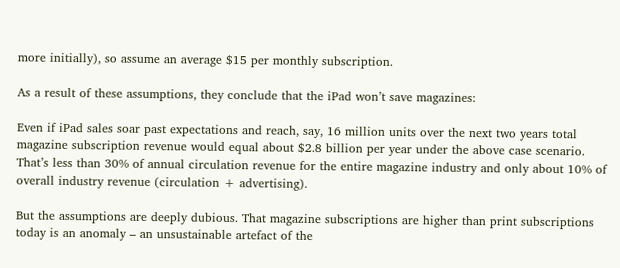more initially), so assume an average $15 per monthly subscription.

As a result of these assumptions, they conclude that the iPad won’t save magazines:

Even if iPad sales soar past expectations and reach, say, 16 million units over the next two years total magazine subscription revenue would equal about $2.8 billion per year under the above case scenario.  That’s less than 30% of annual circulation revenue for the entire magazine industry and only about 10% of overall industry revenue (circulation + advertising).

But the assumptions are deeply dubious. That magazine subscriptions are higher than print subscriptions today is an anomaly – an unsustainable artefact of the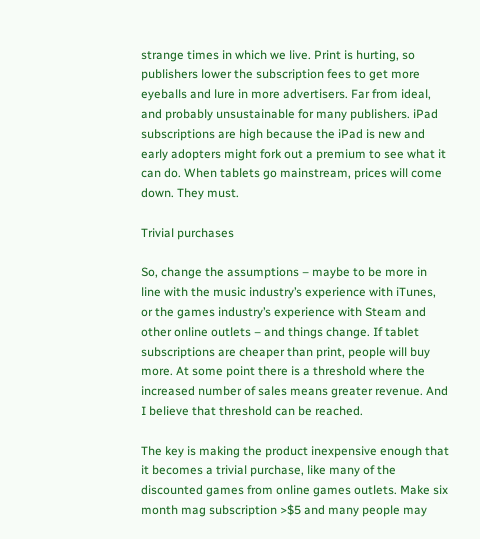strange times in which we live. Print is hurting, so publishers lower the subscription fees to get more eyeballs and lure in more advertisers. Far from ideal, and probably unsustainable for many publishers. iPad subscriptions are high because the iPad is new and early adopters might fork out a premium to see what it can do. When tablets go mainstream, prices will come down. They must.

Trivial purchases

So, change the assumptions – maybe to be more in line with the music industry’s experience with iTunes, or the games industry’s experience with Steam and other online outlets – and things change. If tablet subscriptions are cheaper than print, people will buy more. At some point there is a threshold where the increased number of sales means greater revenue. And I believe that threshold can be reached.

The key is making the product inexpensive enough that it becomes a trivial purchase, like many of the discounted games from online games outlets. Make six month mag subscription >$5 and many people may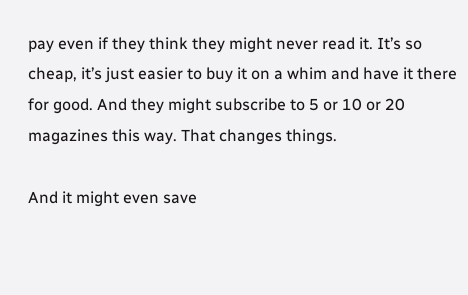pay even if they think they might never read it. It’s so cheap, it’s just easier to buy it on a whim and have it there for good. And they might subscribe to 5 or 10 or 20 magazines this way. That changes things.

And it might even save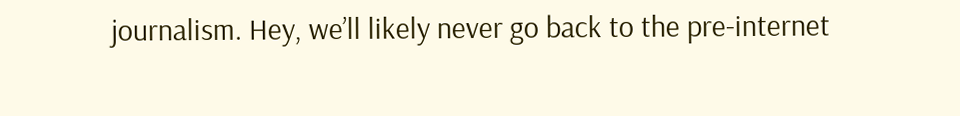journalism. Hey, we’ll likely never go back to the pre-internet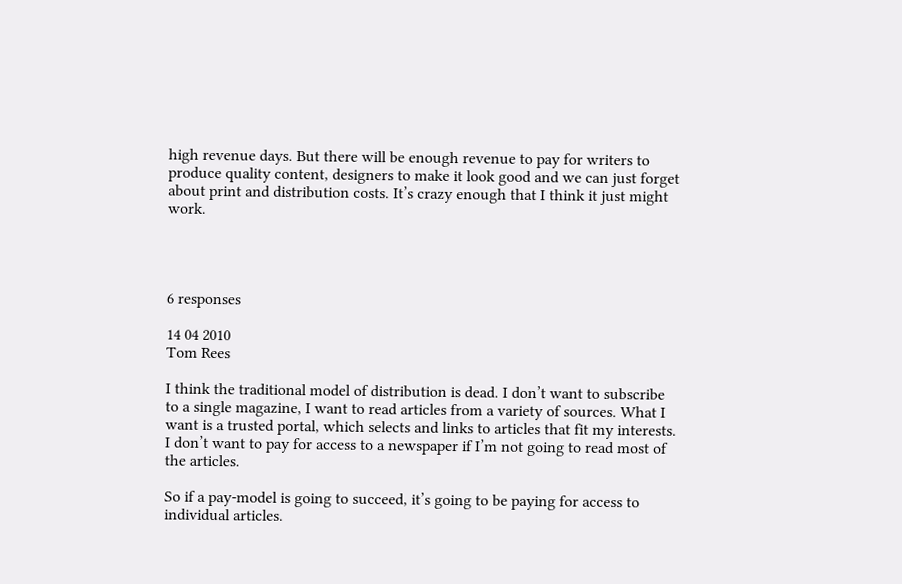high revenue days. But there will be enough revenue to pay for writers to produce quality content, designers to make it look good and we can just forget about print and distribution costs. It’s crazy enough that I think it just might work.




6 responses

14 04 2010
Tom Rees

I think the traditional model of distribution is dead. I don’t want to subscribe to a single magazine, I want to read articles from a variety of sources. What I want is a trusted portal, which selects and links to articles that fit my interests. I don’t want to pay for access to a newspaper if I’m not going to read most of the articles.

So if a pay-model is going to succeed, it’s going to be paying for access to individual articles.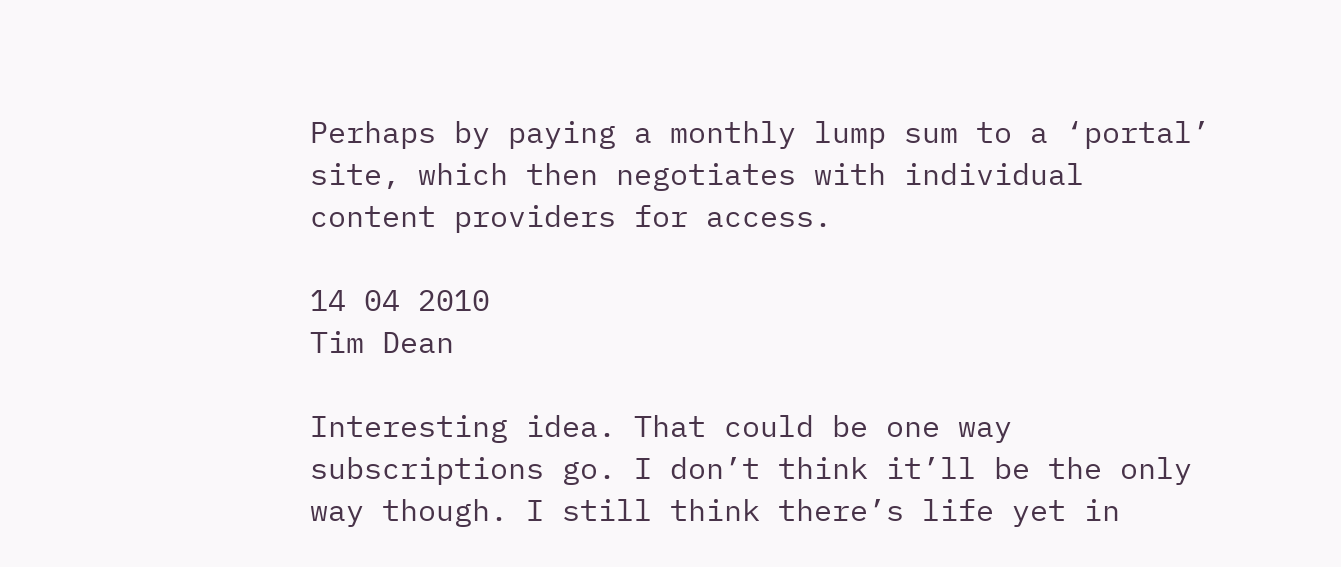Perhaps by paying a monthly lump sum to a ‘portal’ site, which then negotiates with individual content providers for access.

14 04 2010
Tim Dean

Interesting idea. That could be one way subscriptions go. I don’t think it’ll be the only way though. I still think there’s life yet in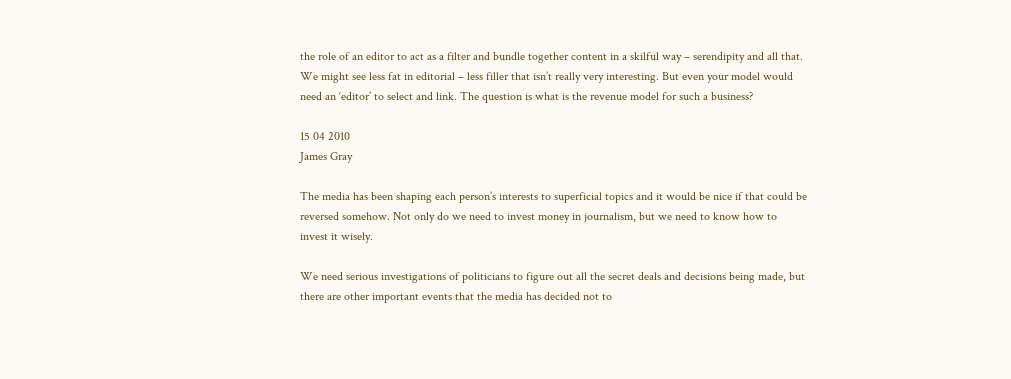the role of an editor to act as a filter and bundle together content in a skilful way – serendipity and all that. We might see less fat in editorial – less filler that isn’t really very interesting. But even your model would need an ‘editor’ to select and link. The question is what is the revenue model for such a business?

15 04 2010
James Gray

The media has been shaping each person’s interests to superficial topics and it would be nice if that could be reversed somehow. Not only do we need to invest money in journalism, but we need to know how to invest it wisely.

We need serious investigations of politicians to figure out all the secret deals and decisions being made, but there are other important events that the media has decided not to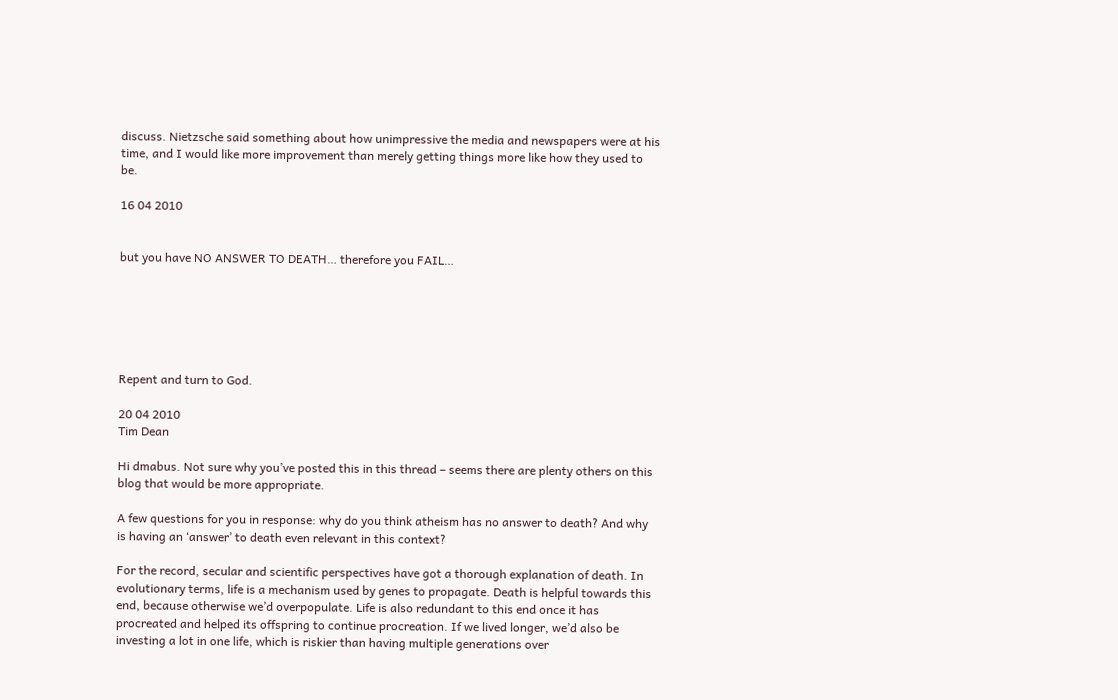discuss. Nietzsche said something about how unimpressive the media and newspapers were at his time, and I would like more improvement than merely getting things more like how they used to be.

16 04 2010


but you have NO ANSWER TO DEATH… therefore you FAIL…






Repent and turn to God.

20 04 2010
Tim Dean

Hi dmabus. Not sure why you’ve posted this in this thread – seems there are plenty others on this blog that would be more appropriate.

A few questions for you in response: why do you think atheism has no answer to death? And why is having an ‘answer’ to death even relevant in this context?

For the record, secular and scientific perspectives have got a thorough explanation of death. In evolutionary terms, life is a mechanism used by genes to propagate. Death is helpful towards this end, because otherwise we’d overpopulate. Life is also redundant to this end once it has procreated and helped its offspring to continue procreation. If we lived longer, we’d also be investing a lot in one life, which is riskier than having multiple generations over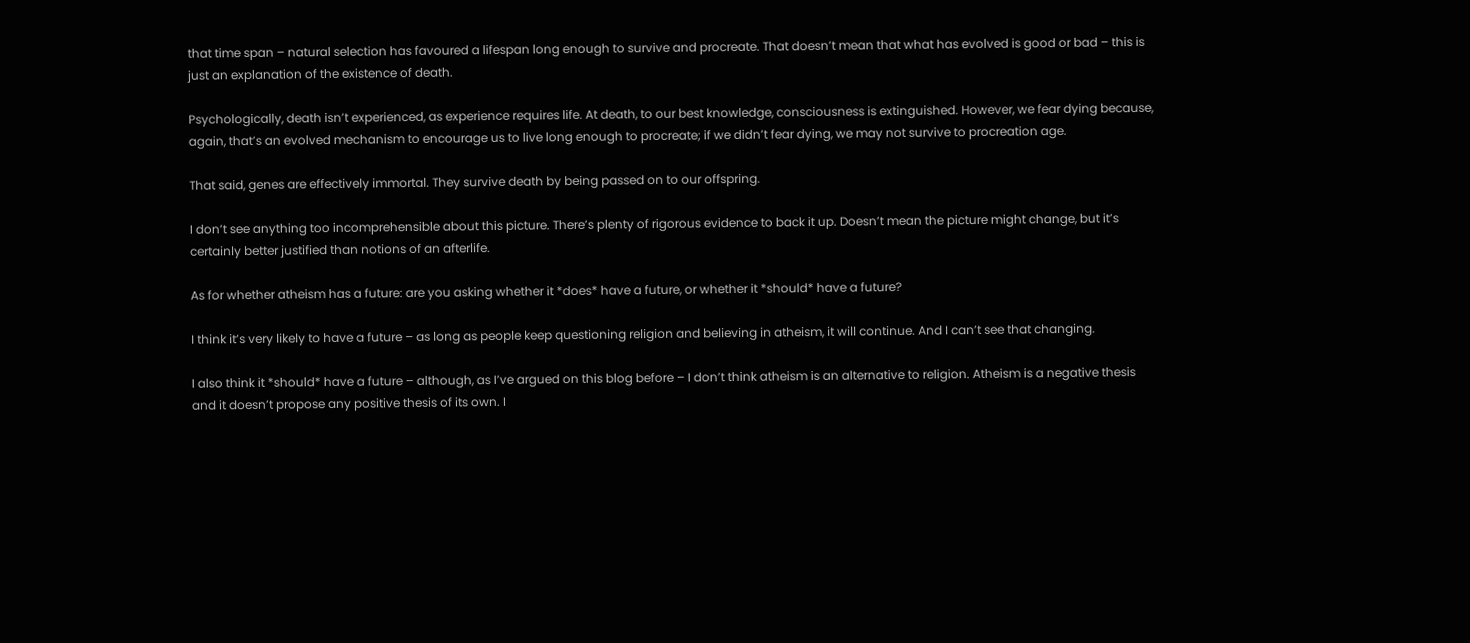that time span – natural selection has favoured a lifespan long enough to survive and procreate. That doesn’t mean that what has evolved is good or bad – this is just an explanation of the existence of death.

Psychologically, death isn’t experienced, as experience requires life. At death, to our best knowledge, consciousness is extinguished. However, we fear dying because, again, that’s an evolved mechanism to encourage us to live long enough to procreate; if we didn’t fear dying, we may not survive to procreation age.

That said, genes are effectively immortal. They survive death by being passed on to our offspring.

I don’t see anything too incomprehensible about this picture. There’s plenty of rigorous evidence to back it up. Doesn’t mean the picture might change, but it’s certainly better justified than notions of an afterlife.

As for whether atheism has a future: are you asking whether it *does* have a future, or whether it *should* have a future?

I think it’s very likely to have a future – as long as people keep questioning religion and believing in atheism, it will continue. And I can’t see that changing.

I also think it *should* have a future – although, as I’ve argued on this blog before – I don’t think atheism is an alternative to religion. Atheism is a negative thesis and it doesn’t propose any positive thesis of its own. I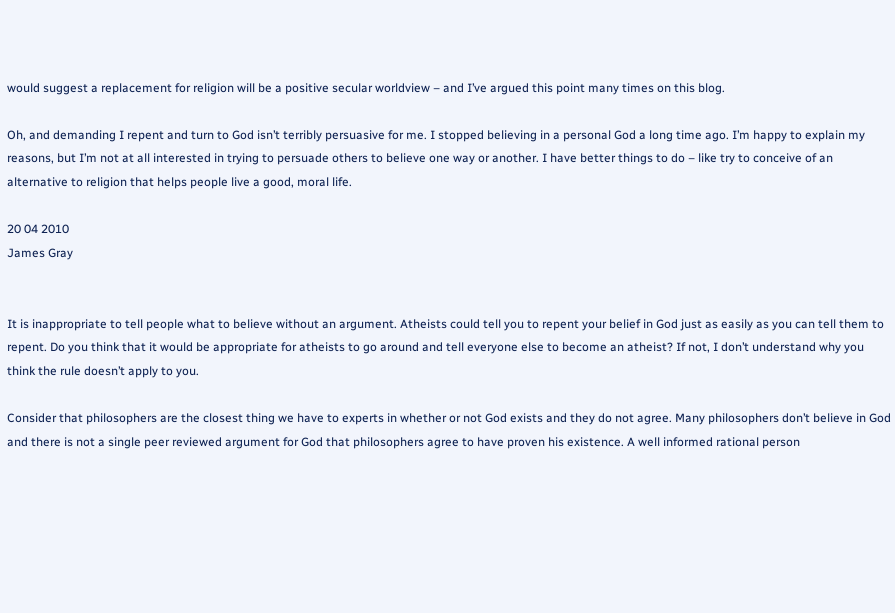would suggest a replacement for religion will be a positive secular worldview – and I’ve argued this point many times on this blog.

Oh, and demanding I repent and turn to God isn’t terribly persuasive for me. I stopped believing in a personal God a long time ago. I’m happy to explain my reasons, but I’m not at all interested in trying to persuade others to believe one way or another. I have better things to do – like try to conceive of an alternative to religion that helps people live a good, moral life.

20 04 2010
James Gray


It is inappropriate to tell people what to believe without an argument. Atheists could tell you to repent your belief in God just as easily as you can tell them to repent. Do you think that it would be appropriate for atheists to go around and tell everyone else to become an atheist? If not, I don’t understand why you think the rule doesn’t apply to you.

Consider that philosophers are the closest thing we have to experts in whether or not God exists and they do not agree. Many philosophers don’t believe in God and there is not a single peer reviewed argument for God that philosophers agree to have proven his existence. A well informed rational person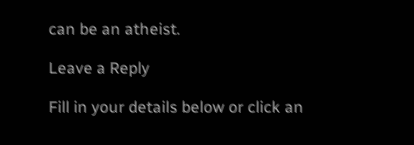can be an atheist.

Leave a Reply

Fill in your details below or click an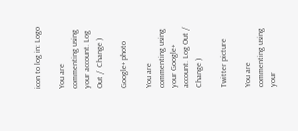icon to log in: Logo

You are commenting using your account. Log Out /  Change )

Google+ photo

You are commenting using your Google+ account. Log Out /  Change )

Twitter picture

You are commenting using your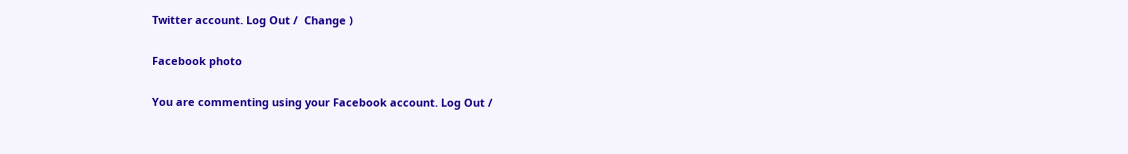Twitter account. Log Out /  Change )

Facebook photo

You are commenting using your Facebook account. Log Out /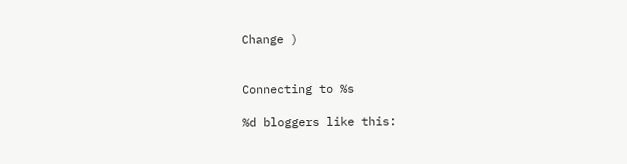Change )


Connecting to %s

%d bloggers like this: